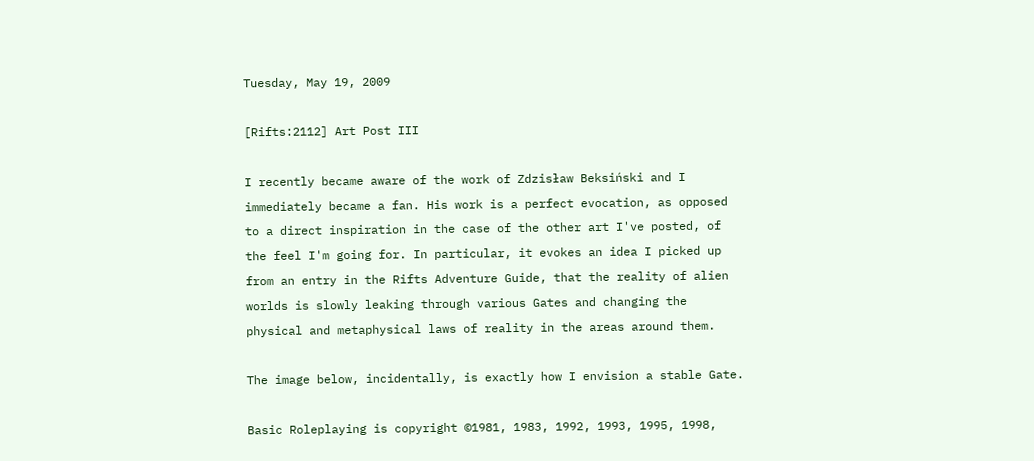Tuesday, May 19, 2009

[Rifts:2112] Art Post III

I recently became aware of the work of Zdzisław Beksiński and I immediately became a fan. His work is a perfect evocation, as opposed to a direct inspiration in the case of the other art I've posted, of the feel I'm going for. In particular, it evokes an idea I picked up from an entry in the Rifts Adventure Guide, that the reality of alien worlds is slowly leaking through various Gates and changing the physical and metaphysical laws of reality in the areas around them.

The image below, incidentally, is exactly how I envision a stable Gate.

Basic Roleplaying is copyright ©1981, 1983, 1992, 1993, 1995, 1998,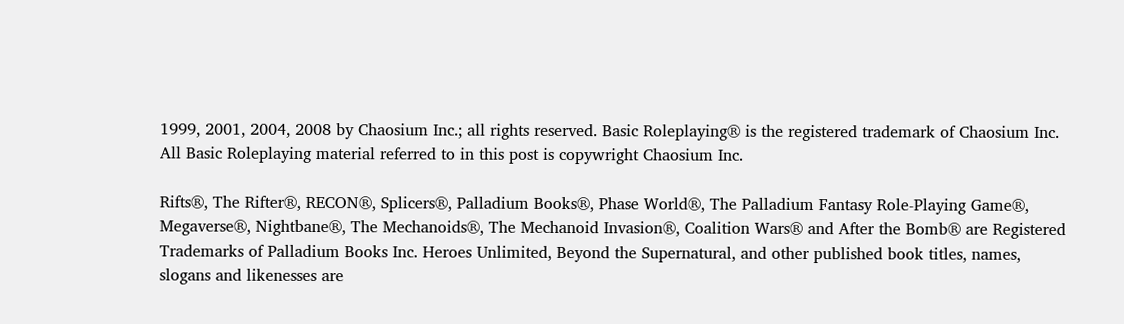1999, 2001, 2004, 2008 by Chaosium Inc.; all rights reserved. Basic Roleplaying® is the registered trademark of Chaosium Inc. All Basic Roleplaying material referred to in this post is copywright Chaosium Inc.

Rifts®, The Rifter®, RECON®, Splicers®, Palladium Books®, Phase World®, The Palladium Fantasy Role-Playing Game®, Megaverse®, Nightbane®, The Mechanoids®, The Mechanoid Invasion®, Coalition Wars® and After the Bomb® are Registered Trademarks of Palladium Books Inc. Heroes Unlimited, Beyond the Supernatural, and other published book titles, names, slogans and likenesses are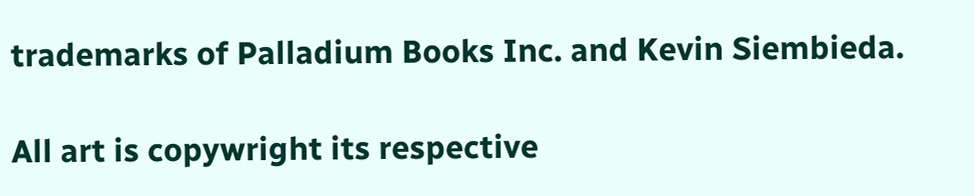trademarks of Palladium Books Inc. and Kevin Siembieda.

All art is copywright its respective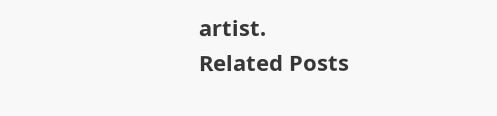artist.
Related Posts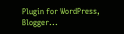Plugin for WordPress, Blogger...